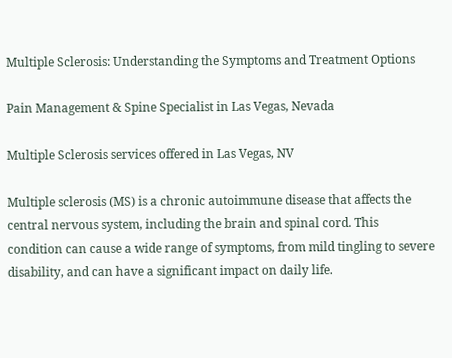Multiple Sclerosis: Understanding the Symptoms and Treatment Options

Pain Management & Spine Specialist in Las Vegas, Nevada

Multiple Sclerosis services offered in Las Vegas, NV

Multiple sclerosis (MS) is a chronic autoimmune disease that affects the central nervous system, including the brain and spinal cord. This condition can cause a wide range of symptoms, from mild tingling to severe disability, and can have a significant impact on daily life.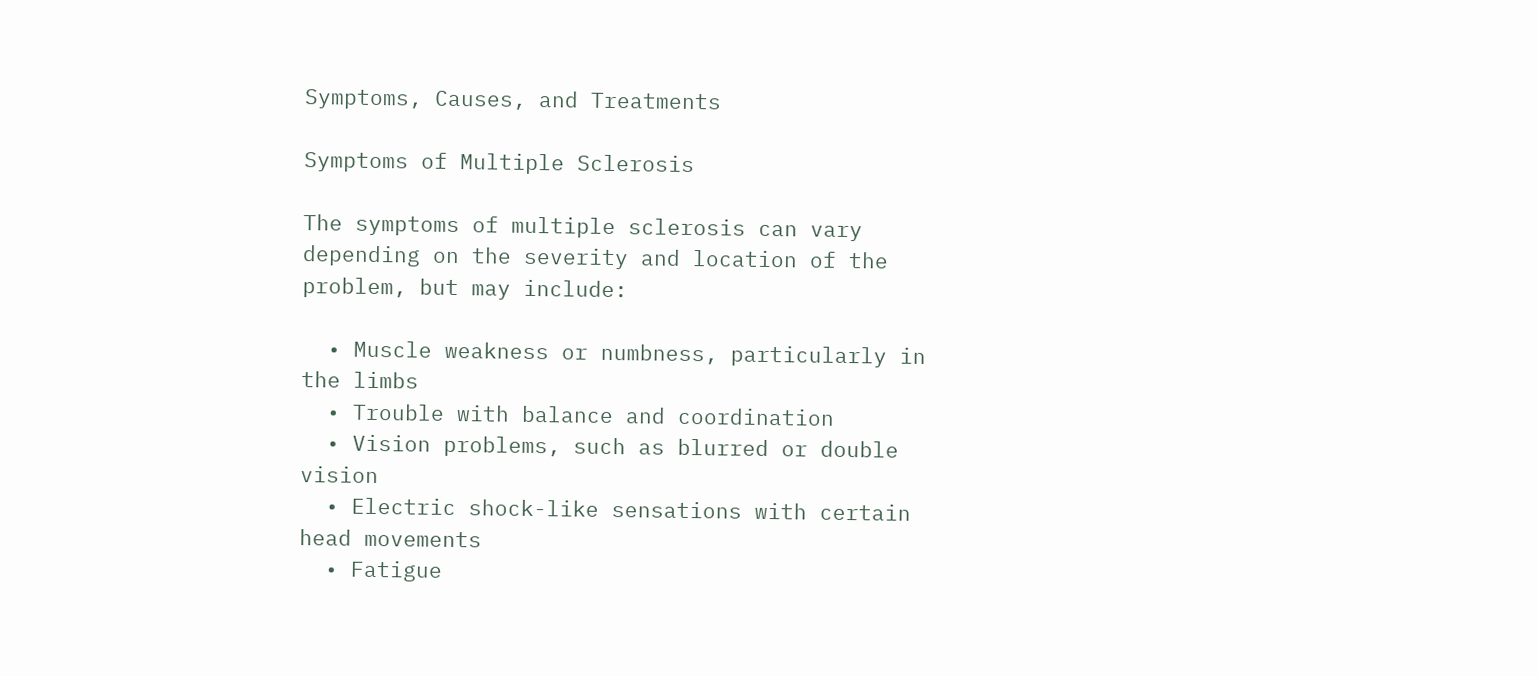Symptoms, Causes, and Treatments

Symptoms of Multiple Sclerosis

The symptoms of multiple sclerosis can vary depending on the severity and location of the problem, but may include:

  • Muscle weakness or numbness, particularly in the limbs
  • Trouble with balance and coordination
  • Vision problems, such as blurred or double vision
  • Electric shock-like sensations with certain head movements
  • Fatigue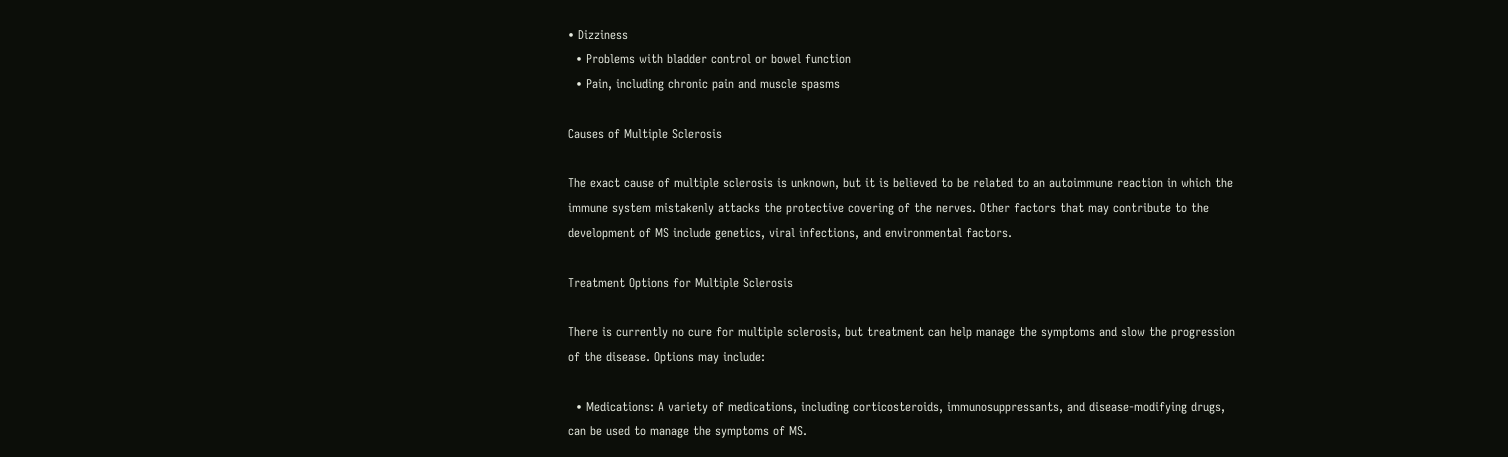• Dizziness
  • Problems with bladder control or bowel function
  • Pain, including chronic pain and muscle spasms

Causes of Multiple Sclerosis

The exact cause of multiple sclerosis is unknown, but it is believed to be related to an autoimmune reaction in which the immune system mistakenly attacks the protective covering of the nerves. Other factors that may contribute to the development of MS include genetics, viral infections, and environmental factors.

Treatment Options for Multiple Sclerosis

There is currently no cure for multiple sclerosis, but treatment can help manage the symptoms and slow the progression of the disease. Options may include:

  • Medications: A variety of medications, including corticosteroids, immunosuppressants, and disease-modifying drugs, can be used to manage the symptoms of MS.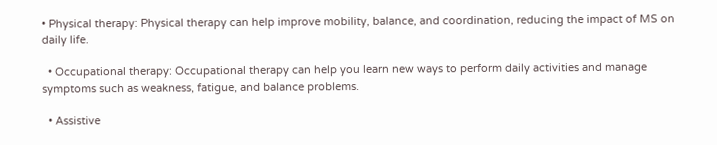• Physical therapy: Physical therapy can help improve mobility, balance, and coordination, reducing the impact of MS on daily life.

  • Occupational therapy: Occupational therapy can help you learn new ways to perform daily activities and manage symptoms such as weakness, fatigue, and balance problems.

  • Assistive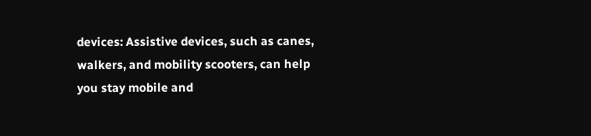devices: Assistive devices, such as canes, walkers, and mobility scooters, can help you stay mobile and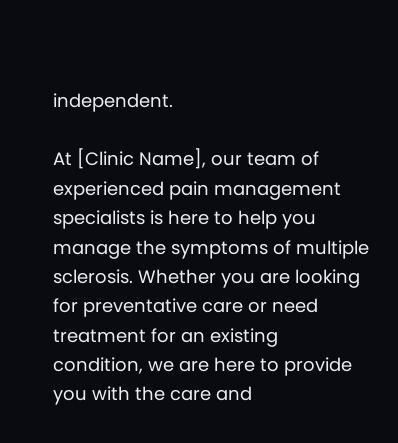independent.

At [Clinic Name], our team of experienced pain management specialists is here to help you manage the symptoms of multiple sclerosis. Whether you are looking for preventative care or need treatment for an existing condition, we are here to provide you with the care and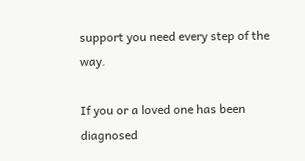support you need every step of the way.

If you or a loved one has been diagnosed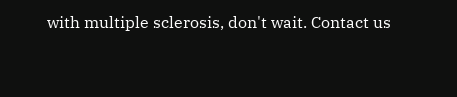with multiple sclerosis, don't wait. Contact us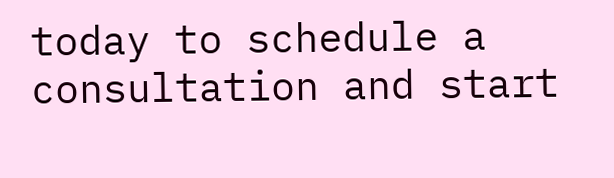today to schedule a consultation and start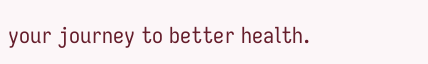your journey to better health.